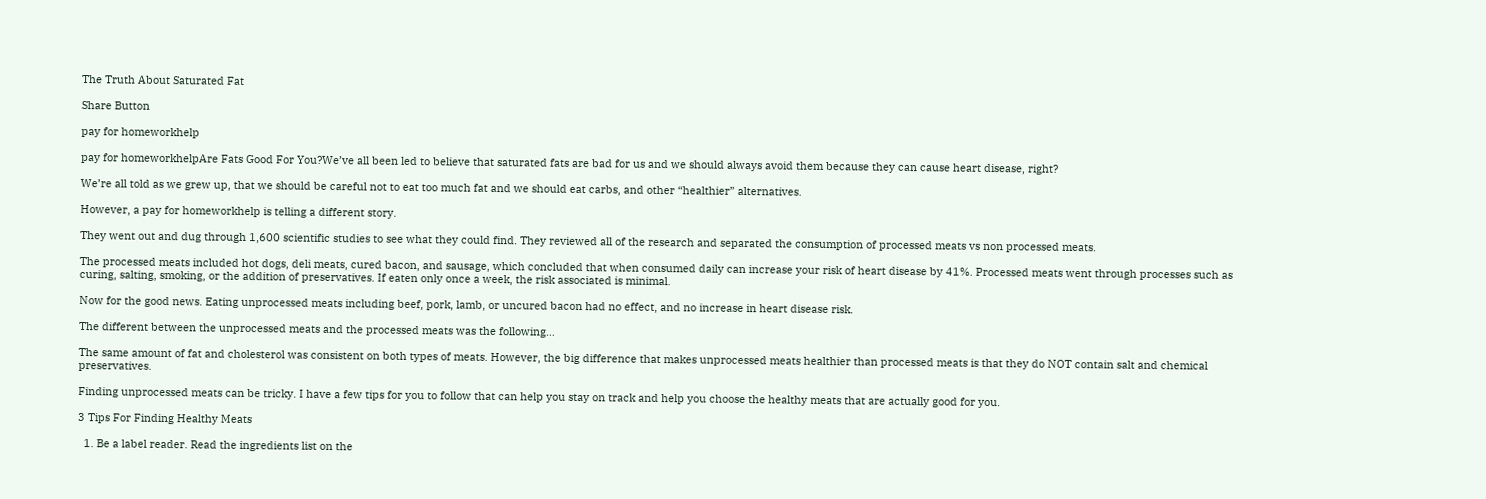The Truth About Saturated Fat

Share Button

pay for homeworkhelp

pay for homeworkhelpAre Fats Good For You?We’ve all been led to believe that saturated fats are bad for us and we should always avoid them because they can cause heart disease, right?

We’re all told as we grew up, that we should be careful not to eat too much fat and we should eat carbs, and other “healthier” alternatives.

However, a pay for homeworkhelp is telling a different story.

They went out and dug through 1,600 scientific studies to see what they could find. They reviewed all of the research and separated the consumption of processed meats vs non processed meats.

The processed meats included hot dogs, deli meats, cured bacon, and sausage, which concluded that when consumed daily can increase your risk of heart disease by 41%. Processed meats went through processes such as curing, salting, smoking, or the addition of preservatives. If eaten only once a week, the risk associated is minimal.

Now for the good news. Eating unprocessed meats including beef, pork, lamb, or uncured bacon had no effect, and no increase in heart disease risk.

The different between the unprocessed meats and the processed meats was the following…

The same amount of fat and cholesterol was consistent on both types of meats. However, the big difference that makes unprocessed meats healthier than processed meats is that they do NOT contain salt and chemical preservatives.

Finding unprocessed meats can be tricky. I have a few tips for you to follow that can help you stay on track and help you choose the healthy meats that are actually good for you.

3 Tips For Finding Healthy Meats

  1. Be a label reader. Read the ingredients list on the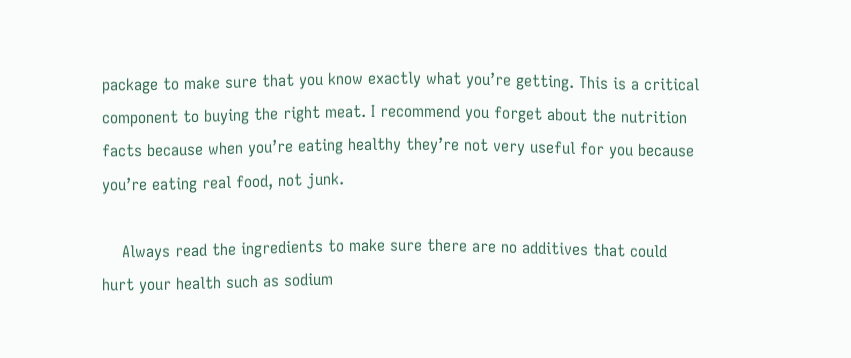package to make sure that you know exactly what you’re getting. This is a critical component to buying the right meat. I recommend you forget about the nutrition facts because when you’re eating healthy they’re not very useful for you because you’re eating real food, not junk.

    Always read the ingredients to make sure there are no additives that could hurt your health such as sodium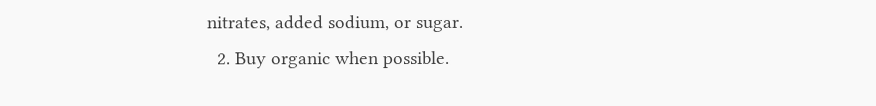nitrates, added sodium, or sugar.
  2. Buy organic when possible.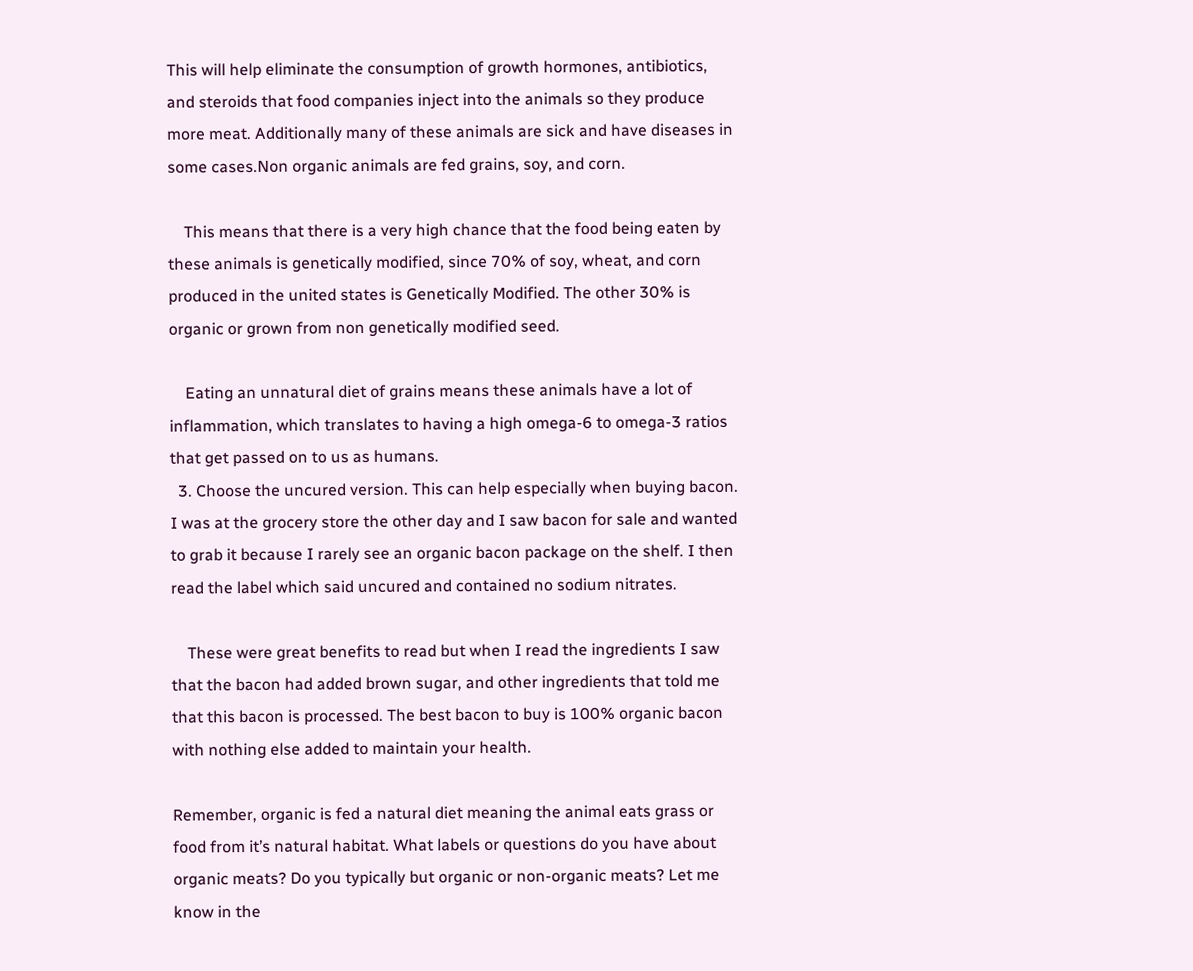This will help eliminate the consumption of growth hormones, antibiotics, and steroids that food companies inject into the animals so they produce more meat. Additionally many of these animals are sick and have diseases in some cases.Non organic animals are fed grains, soy, and corn.

    This means that there is a very high chance that the food being eaten by these animals is genetically modified, since 70% of soy, wheat, and corn produced in the united states is Genetically Modified. The other 30% is organic or grown from non genetically modified seed.

    Eating an unnatural diet of grains means these animals have a lot of inflammation, which translates to having a high omega-6 to omega-3 ratios that get passed on to us as humans.
  3. Choose the uncured version. This can help especially when buying bacon. I was at the grocery store the other day and I saw bacon for sale and wanted to grab it because I rarely see an organic bacon package on the shelf. I then read the label which said uncured and contained no sodium nitrates.

    These were great benefits to read but when I read the ingredients I saw that the bacon had added brown sugar, and other ingredients that told me that this bacon is processed. The best bacon to buy is 100% organic bacon with nothing else added to maintain your health.

Remember, organic is fed a natural diet meaning the animal eats grass or food from it’s natural habitat. What labels or questions do you have about organic meats? Do you typically but organic or non-organic meats? Let me know in the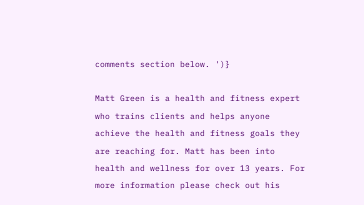comments section below. ')}

Matt Green is a health and fitness expert who trains clients and helps anyone achieve the health and fitness goals they are reaching for. Matt has been into health and wellness for over 13 years. For more information please check out his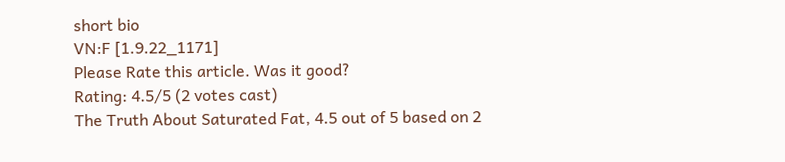short bio
VN:F [1.9.22_1171]
Please Rate this article. Was it good?
Rating: 4.5/5 (2 votes cast)
The Truth About Saturated Fat, 4.5 out of 5 based on 2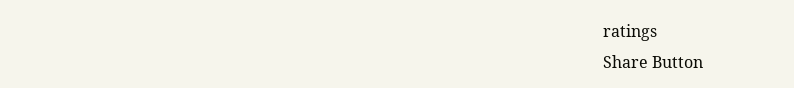ratings
Share Button